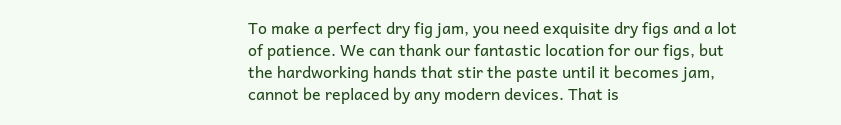To make a perfect dry fig jam, you need exquisite dry figs and a lot of patience. We can thank our fantastic location for our figs, but the hardworking hands that stir the paste until it becomes jam, cannot be replaced by any modern devices. That is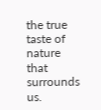the true taste of nature that surrounds us.